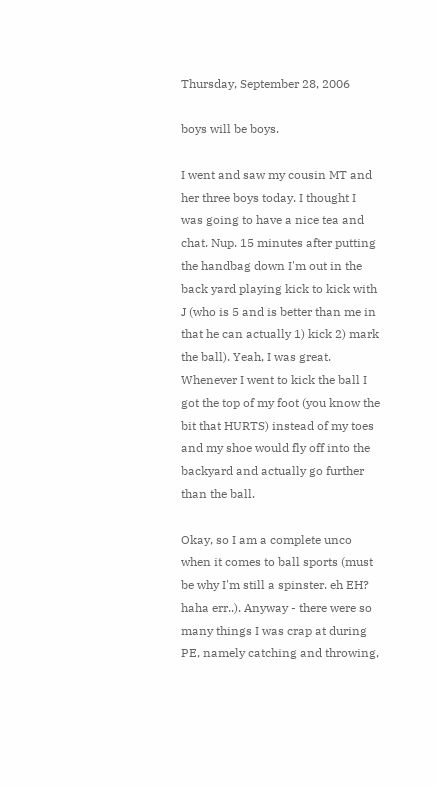Thursday, September 28, 2006

boys will be boys.

I went and saw my cousin MT and her three boys today. I thought I was going to have a nice tea and chat. Nup. 15 minutes after putting the handbag down I'm out in the back yard playing kick to kick with J (who is 5 and is better than me in that he can actually 1) kick 2) mark the ball). Yeah, I was great. Whenever I went to kick the ball I got the top of my foot (you know the bit that HURTS) instead of my toes and my shoe would fly off into the backyard and actually go further than the ball.

Okay, so I am a complete unco when it comes to ball sports (must be why I'm still a spinster. eh EH? haha err..). Anyway - there were so many things I was crap at during PE, namely catching and throwing,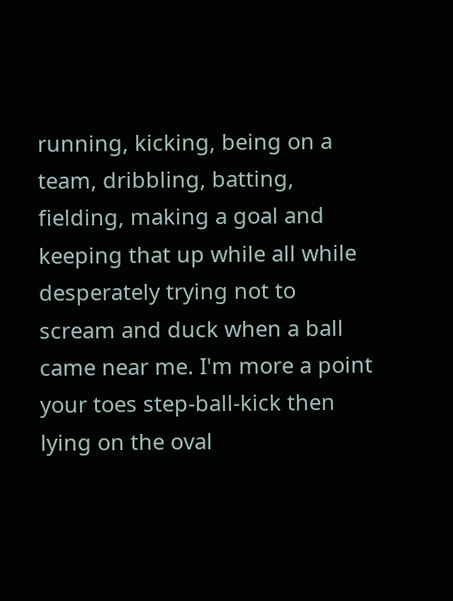running, kicking, being on a team, dribbling, batting, fielding, making a goal and keeping that up while all while desperately trying not to scream and duck when a ball came near me. I'm more a point your toes step-ball-kick then lying on the oval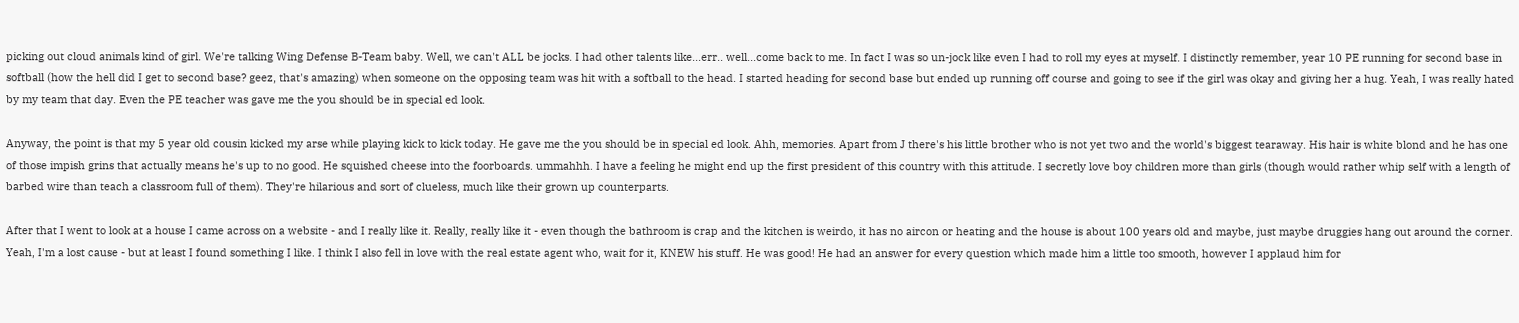picking out cloud animals kind of girl. We're talking Wing Defense B-Team baby. Well, we can't ALL be jocks. I had other talents like...err.. well...come back to me. In fact I was so un-jock like even I had to roll my eyes at myself. I distinctly remember, year 10 PE running for second base in softball (how the hell did I get to second base? geez, that's amazing) when someone on the opposing team was hit with a softball to the head. I started heading for second base but ended up running off course and going to see if the girl was okay and giving her a hug. Yeah, I was really hated by my team that day. Even the PE teacher was gave me the you should be in special ed look.

Anyway, the point is that my 5 year old cousin kicked my arse while playing kick to kick today. He gave me the you should be in special ed look. Ahh, memories. Apart from J there's his little brother who is not yet two and the world's biggest tearaway. His hair is white blond and he has one of those impish grins that actually means he's up to no good. He squished cheese into the foorboards. ummahhh. I have a feeling he might end up the first president of this country with this attitude. I secretly love boy children more than girls (though would rather whip self with a length of barbed wire than teach a classroom full of them). They're hilarious and sort of clueless, much like their grown up counterparts.

After that I went to look at a house I came across on a website - and I really like it. Really, really like it - even though the bathroom is crap and the kitchen is weirdo, it has no aircon or heating and the house is about 100 years old and maybe, just maybe druggies hang out around the corner. Yeah, I'm a lost cause - but at least I found something I like. I think I also fell in love with the real estate agent who, wait for it, KNEW his stuff. He was good! He had an answer for every question which made him a little too smooth, however I applaud him for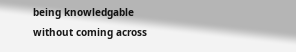being knowledgable without coming across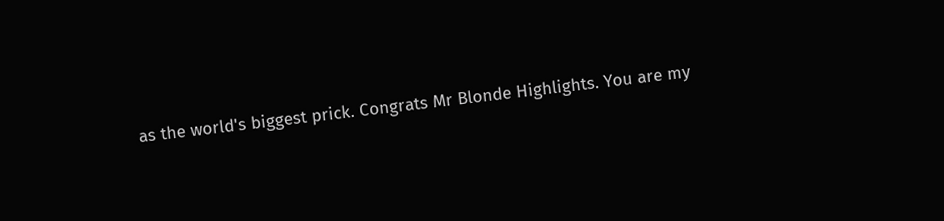as the world's biggest prick. Congrats Mr Blonde Highlights. You are my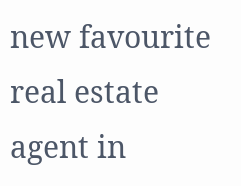new favourite real estate agent in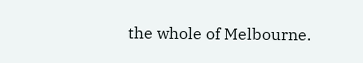the whole of Melbourne.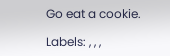Go eat a cookie.

Labels: , , ,